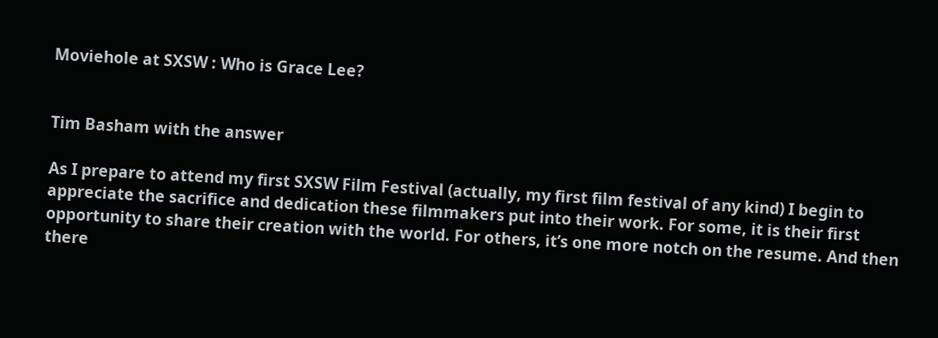Moviehole at SXSW : Who is Grace Lee?


Tim Basham with the answer

As I prepare to attend my first SXSW Film Festival (actually, my first film festival of any kind) I begin to appreciate the sacrifice and dedication these filmmakers put into their work. For some, it is their first opportunity to share their creation with the world. For others, it’s one more notch on the resume. And then there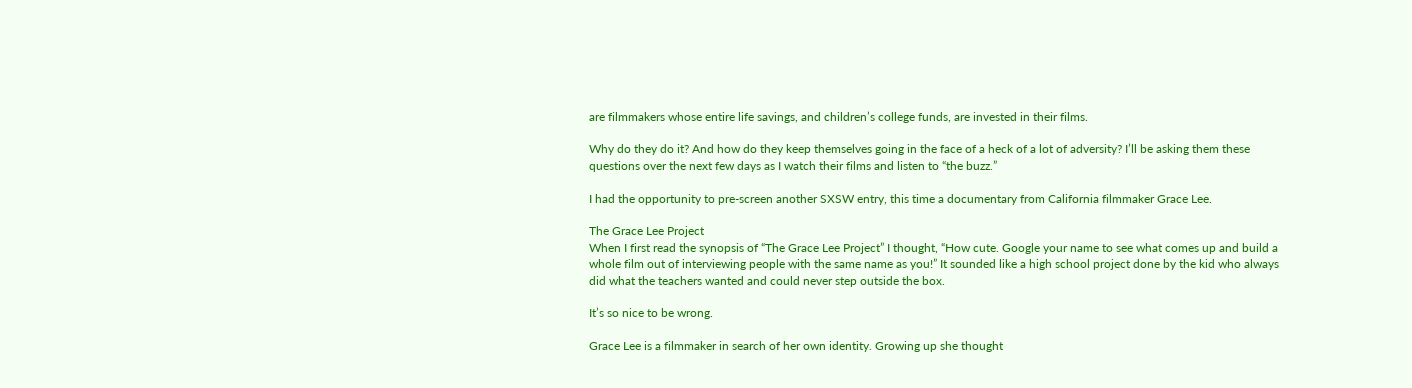are filmmakers whose entire life savings, and children’s college funds, are invested in their films.

Why do they do it? And how do they keep themselves going in the face of a heck of a lot of adversity? I’ll be asking them these questions over the next few days as I watch their films and listen to “the buzz.”

I had the opportunity to pre-screen another SXSW entry, this time a documentary from California filmmaker Grace Lee.

The Grace Lee Project
When I first read the synopsis of “The Grace Lee Project” I thought, “How cute. Google your name to see what comes up and build a whole film out of interviewing people with the same name as you!” It sounded like a high school project done by the kid who always did what the teachers wanted and could never step outside the box.

It’s so nice to be wrong.

Grace Lee is a filmmaker in search of her own identity. Growing up she thought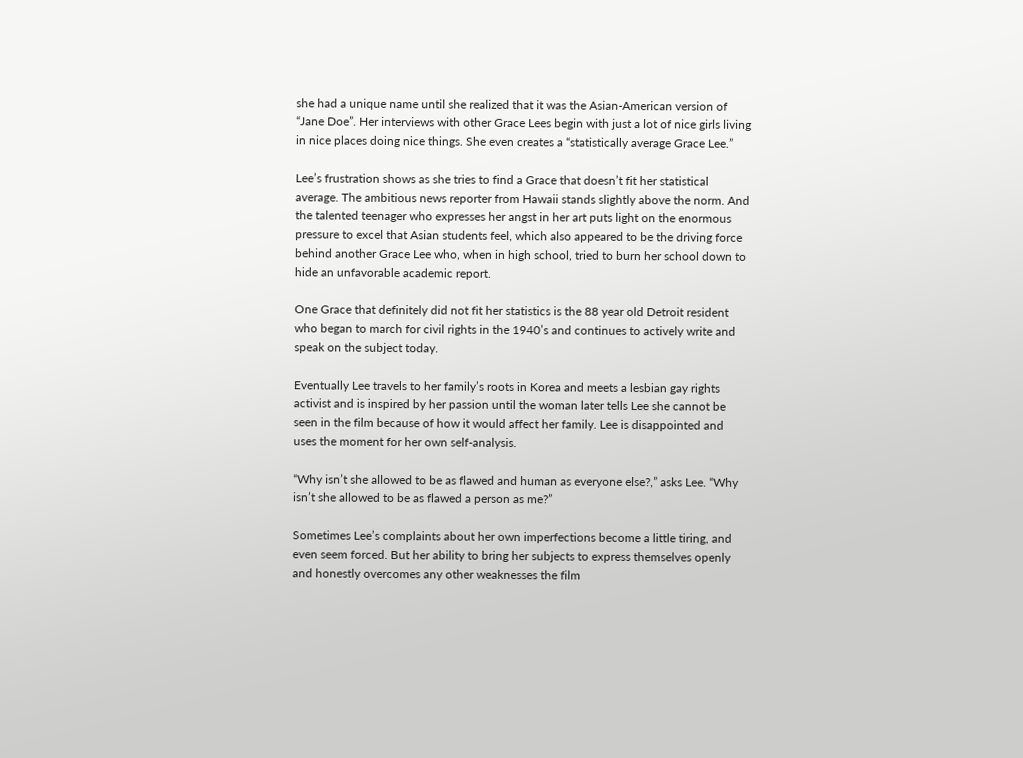she had a unique name until she realized that it was the Asian-American version of “Jane Doe”. Her interviews with other Grace Lees begin with just a lot of nice girls living in nice places doing nice things. She even creates a “statistically average Grace Lee.”

Lee’s frustration shows as she tries to find a Grace that doesn’t fit her statistical average. The ambitious news reporter from Hawaii stands slightly above the norm. And the talented teenager who expresses her angst in her art puts light on the enormous pressure to excel that Asian students feel, which also appeared to be the driving force behind another Grace Lee who, when in high school, tried to burn her school down to hide an unfavorable academic report.

One Grace that definitely did not fit her statistics is the 88 year old Detroit resident who began to march for civil rights in the 1940’s and continues to actively write and speak on the subject today.

Eventually Lee travels to her family’s roots in Korea and meets a lesbian gay rights activist and is inspired by her passion until the woman later tells Lee she cannot be seen in the film because of how it would affect her family. Lee is disappointed and uses the moment for her own self-analysis.

“Why isn’t she allowed to be as flawed and human as everyone else?,” asks Lee. “Why isn’t she allowed to be as flawed a person as me?”

Sometimes Lee’s complaints about her own imperfections become a little tiring, and even seem forced. But her ability to bring her subjects to express themselves openly and honestly overcomes any other weaknesses the film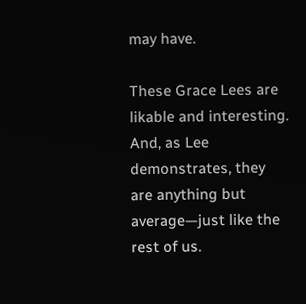may have.

These Grace Lees are likable and interesting. And, as Lee demonstrates, they are anything but average—just like the rest of us.